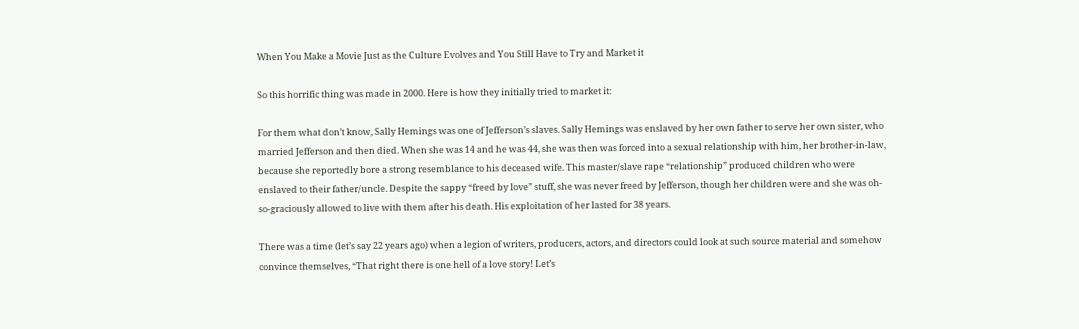When You Make a Movie Just as the Culture Evolves and You Still Have to Try and Market it

So this horrific thing was made in 2000. Here is how they initially tried to market it:

For them what don’t know, Sally Hemings was one of Jefferson’s slaves. Sally Hemings was enslaved by her own father to serve her own sister, who married Jefferson and then died. When she was 14 and he was 44, she was then was forced into a sexual relationship with him, her brother-in-law, because she reportedly bore a strong resemblance to his deceased wife. This master/slave rape “relationship” produced children who were enslaved to their father/uncle. Despite the sappy “freed by love” stuff, she was never freed by Jefferson, though her children were and she was oh-so-graciously allowed to live with them after his death. His exploitation of her lasted for 38 years.

There was a time (let’s say 22 years ago) when a legion of writers, producers, actors, and directors could look at such source material and somehow convince themselves, “That right there is one hell of a love story! Let’s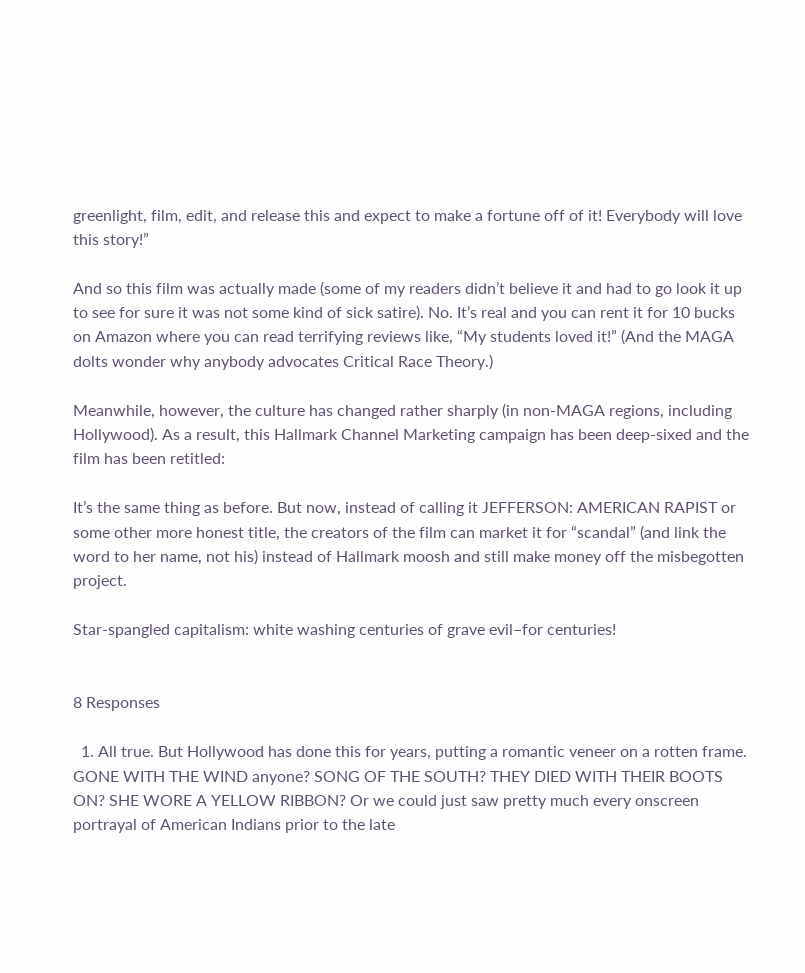greenlight, film, edit, and release this and expect to make a fortune off of it! Everybody will love this story!”

And so this film was actually made (some of my readers didn’t believe it and had to go look it up to see for sure it was not some kind of sick satire). No. It’s real and you can rent it for 10 bucks on Amazon where you can read terrifying reviews like, “My students loved it!” (And the MAGA dolts wonder why anybody advocates Critical Race Theory.)

Meanwhile, however, the culture has changed rather sharply (in non-MAGA regions, including Hollywood). As a result, this Hallmark Channel Marketing campaign has been deep-sixed and the film has been retitled:

It’s the same thing as before. But now, instead of calling it JEFFERSON: AMERICAN RAPIST or some other more honest title, the creators of the film can market it for “scandal” (and link the word to her name, not his) instead of Hallmark moosh and still make money off the misbegotten project.

Star-spangled capitalism: white washing centuries of grave evil–for centuries!


8 Responses

  1. All true. But Hollywood has done this for years, putting a romantic veneer on a rotten frame. GONE WITH THE WIND anyone? SONG OF THE SOUTH? THEY DIED WITH THEIR BOOTS ON? SHE WORE A YELLOW RIBBON? Or we could just saw pretty much every onscreen portrayal of American Indians prior to the late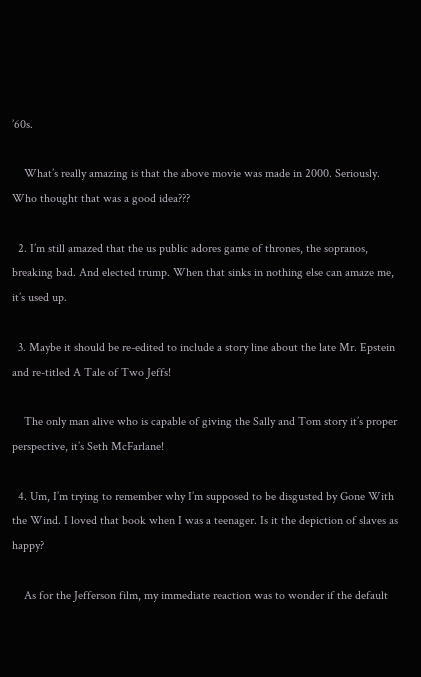’60s.

    What’s really amazing is that the above movie was made in 2000. Seriously. Who thought that was a good idea???

  2. I’m still amazed that the us public adores game of thrones, the sopranos, breaking bad. And elected trump. When that sinks in nothing else can amaze me, it’s used up.

  3. Maybe it should be re-edited to include a story line about the late Mr. Epstein and re-titled A Tale of Two Jeffs!

    The only man alive who is capable of giving the Sally and Tom story it’s proper perspective, it’s Seth McFarlane!

  4. Um, I’m trying to remember why I’m supposed to be disgusted by Gone With the Wind. I loved that book when I was a teenager. Is it the depiction of slaves as happy?

    As for the Jefferson film, my immediate reaction was to wonder if the default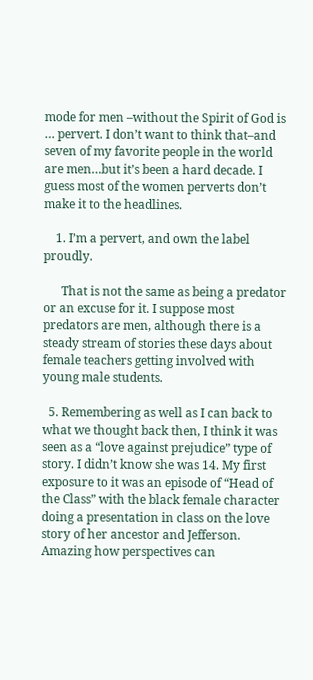mode for men –without the Spirit of God is … pervert. I don’t want to think that–and seven of my favorite people in the world are men…but it’s been a hard decade. I guess most of the women perverts don’t make it to the headlines.

    1. I’m a pervert, and own the label proudly.

      That is not the same as being a predator or an excuse for it. I suppose most predators are men, although there is a steady stream of stories these days about female teachers getting involved with young male students.

  5. Remembering as well as I can back to what we thought back then, I think it was seen as a “love against prejudice” type of story. I didn’t know she was 14. My first exposure to it was an episode of “Head of the Class” with the black female character doing a presentation in class on the love story of her ancestor and Jefferson. Amazing how perspectives can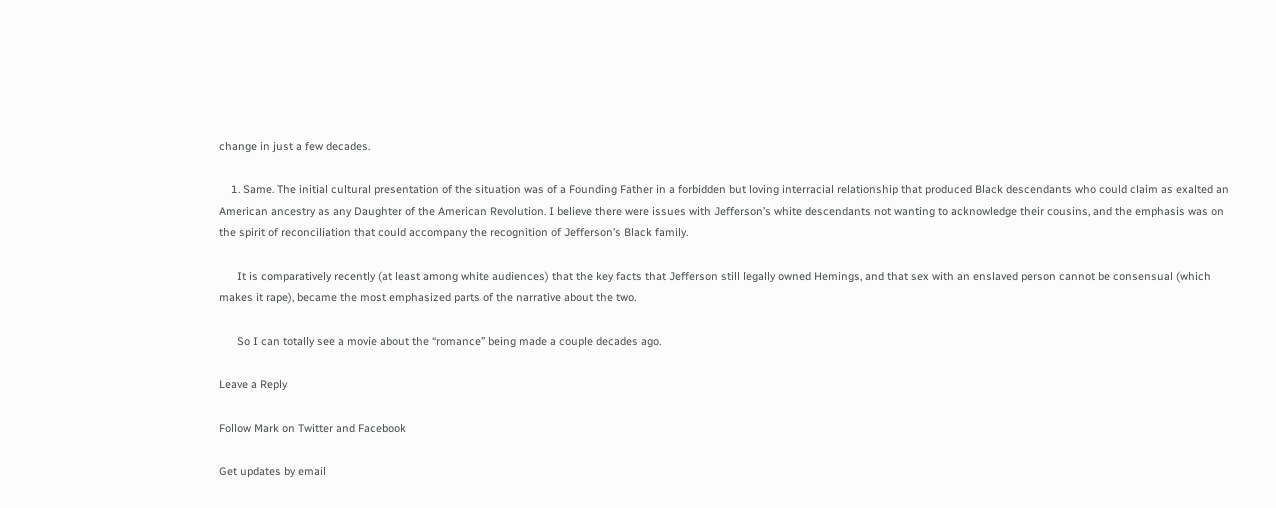change in just a few decades.

    1. Same. The initial cultural presentation of the situation was of a Founding Father in a forbidden but loving interracial relationship that produced Black descendants who could claim as exalted an American ancestry as any Daughter of the American Revolution. I believe there were issues with Jefferson’s white descendants not wanting to acknowledge their cousins, and the emphasis was on the spirit of reconciliation that could accompany the recognition of Jefferson’s Black family.

      It is comparatively recently (at least among white audiences) that the key facts that Jefferson still legally owned Hemings, and that sex with an enslaved person cannot be consensual (which makes it rape), became the most emphasized parts of the narrative about the two.

      So I can totally see a movie about the “romance” being made a couple decades ago.

Leave a Reply

Follow Mark on Twitter and Facebook

Get updates by email